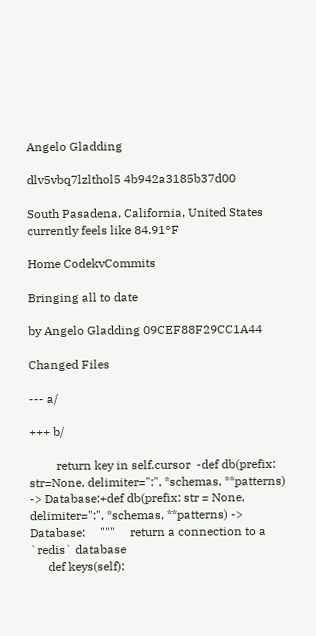Angelo Gladding

dlv5vbq7lzlthol5 4b942a3185b37d00

South Pasadena, California, United States currently feels like 84.91°F

Home CodekvCommits

Bringing all to date

by Angelo Gladding 09CEF88F29CC1A44

Changed Files

--- a/

+++ b/

         return key in self.cursor  -def db(prefix: str=None, delimiter=":", *schemas, **patterns) -> Database:+def db(prefix: str = None, delimiter=":", *schemas, **patterns) -> Database:     """     return a connection to a `redis` database
      def keys(self):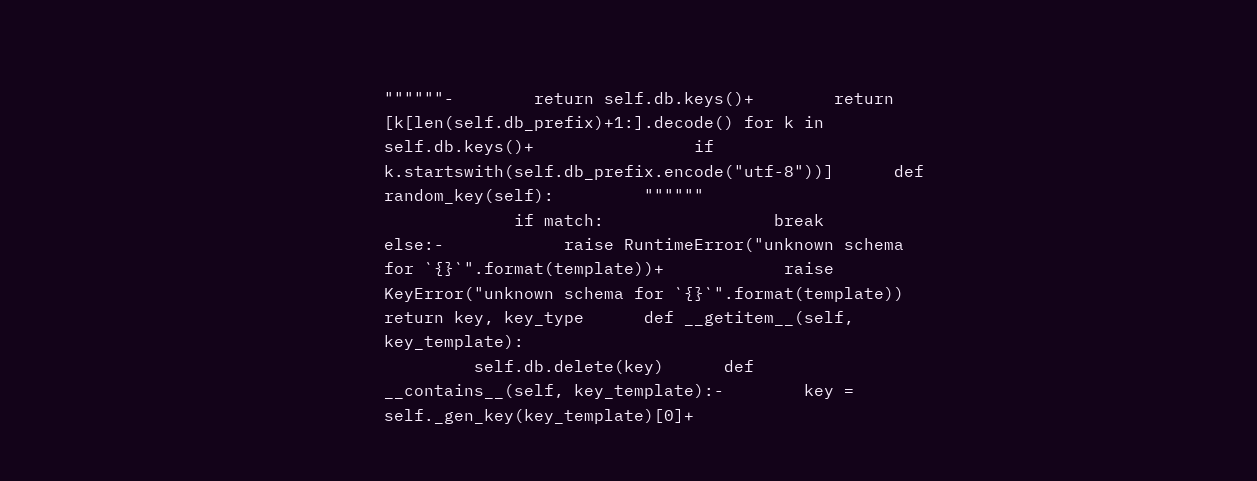""""""-        return self.db.keys()+        return [k[len(self.db_prefix)+1:].decode() for k in self.db.keys()+                if k.startswith(self.db_prefix.encode("utf-8"))]      def random_key(self):         """"""
             if match:                 break         else:-            raise RuntimeError("unknown schema for `{}`".format(template))+            raise KeyError("unknown schema for `{}`".format(template))         return key, key_type      def __getitem__(self, key_template):
         self.db.delete(key)      def __contains__(self, key_template):-        key = self._gen_key(key_template)[0]+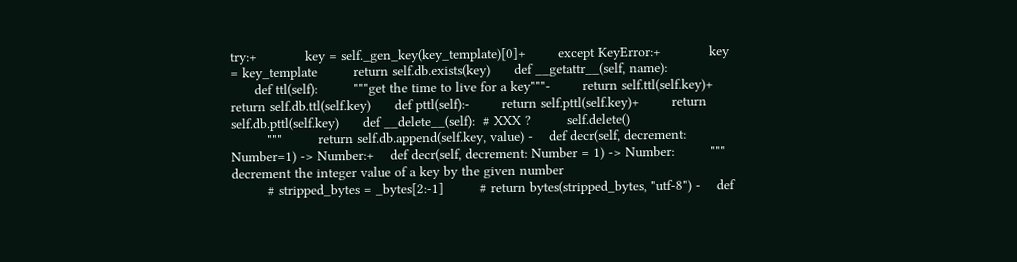try:+            key = self._gen_key(key_template)[0]+        except KeyError:+            key = key_template         return self.db.exists(key)      def __getattr__(self, name):
      def ttl(self):         """get the time to live for a key"""-        return self.ttl(self.key)+        return self.db.ttl(self.key)      def pttl(self):-        return self.pttl(self.key)+        return self.db.pttl(self.key)      def __delete__(self):  # XXX ?         self.delete()
         """         return self.db.append(self.key, value) -    def decr(self, decrement: Number=1) -> Number:+    def decr(self, decrement: Number = 1) -> Number:         """         decrement the integer value of a key by the given number
         # stripped_bytes = _bytes[2:-1]         # return bytes(stripped_bytes, "utf-8") -    def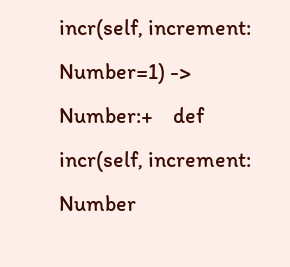incr(self, increment: Number=1) -> Number:+    def incr(self, increment: Number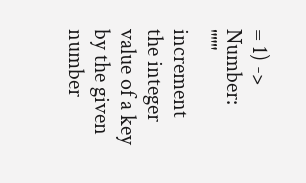= 1) -> Number:         """         increment the integer value of a key by the given number